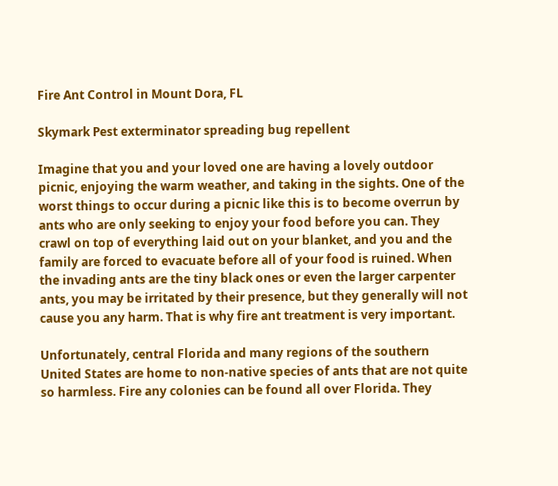Fire Ant Control in Mount Dora, FL

Skymark Pest exterminator spreading bug repellent

Imagine that you and your loved one are having a lovely outdoor picnic, enjoying the warm weather, and taking in the sights. One of the worst things to occur during a picnic like this is to become overrun by ants who are only seeking to enjoy your food before you can. They crawl on top of everything laid out on your blanket, and you and the family are forced to evacuate before all of your food is ruined. When the invading ants are the tiny black ones or even the larger carpenter ants, you may be irritated by their presence, but they generally will not cause you any harm. That is why fire ant treatment is very important.

Unfortunately, central Florida and many regions of the southern United States are home to non-native species of ants that are not quite so harmless. Fire any colonies can be found all over Florida. They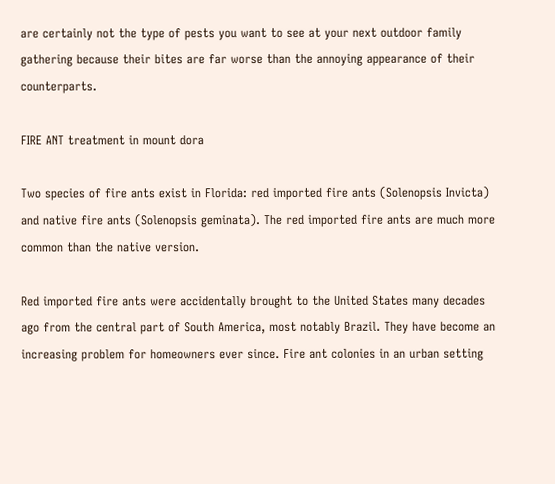are certainly not the type of pests you want to see at your next outdoor family gathering because their bites are far worse than the annoying appearance of their counterparts.

FIRE ANT treatment in mount dora

Two species of fire ants exist in Florida: red imported fire ants (Solenopsis Invicta) and native fire ants (Solenopsis geminata). The red imported fire ants are much more common than the native version.

Red imported fire ants were accidentally brought to the United States many decades ago from the central part of South America, most notably Brazil. They have become an increasing problem for homeowners ever since. Fire ant colonies in an urban setting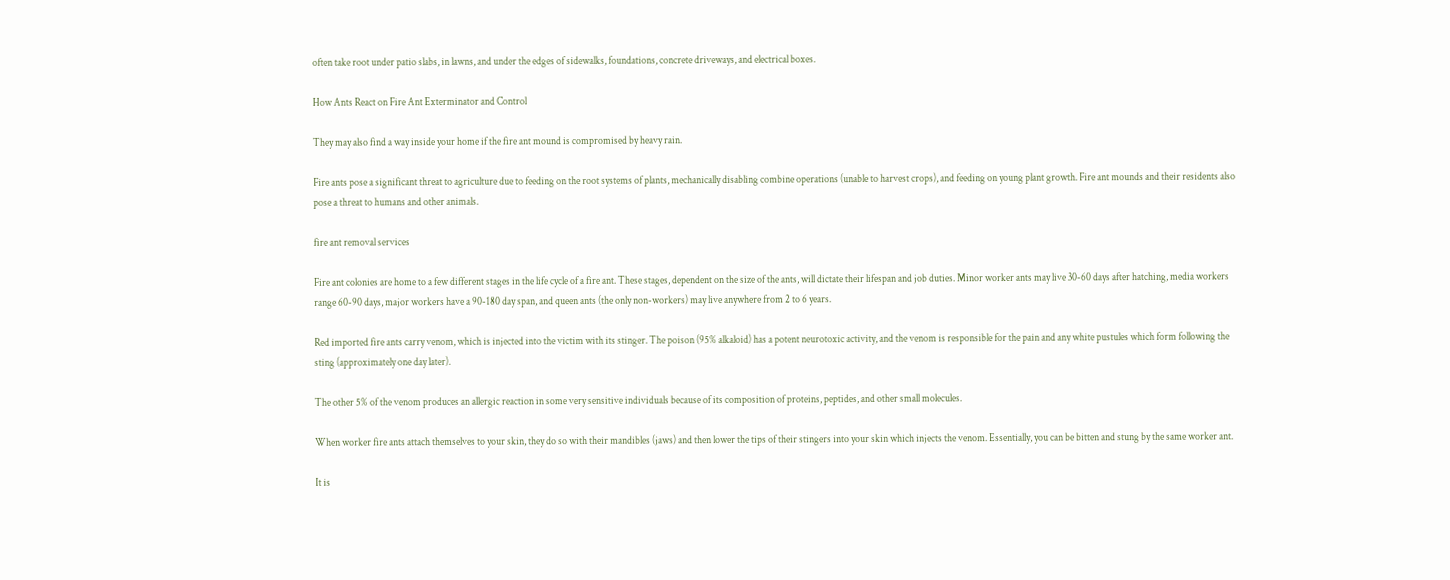often take root under patio slabs, in lawns, and under the edges of sidewalks, foundations, concrete driveways, and electrical boxes.

How Ants React on Fire Ant Exterminator and Control

They may also find a way inside your home if the fire ant mound is compromised by heavy rain.

Fire ants pose a significant threat to agriculture due to feeding on the root systems of plants, mechanically disabling combine operations (unable to harvest crops), and feeding on young plant growth. Fire ant mounds and their residents also pose a threat to humans and other animals.

fire ant removal services

Fire ant colonies are home to a few different stages in the life cycle of a fire ant. These stages, dependent on the size of the ants, will dictate their lifespan and job duties. Minor worker ants may live 30-60 days after hatching, media workers range 60-90 days, major workers have a 90-180 day span, and queen ants (the only non-workers) may live anywhere from 2 to 6 years.

Red imported fire ants carry venom, which is injected into the victim with its stinger. The poison (95% alkaloid) has a potent neurotoxic activity, and the venom is responsible for the pain and any white pustules which form following the sting (approximately one day later).

The other 5% of the venom produces an allergic reaction in some very sensitive individuals because of its composition of proteins, peptides, and other small molecules.

When worker fire ants attach themselves to your skin, they do so with their mandibles (jaws) and then lower the tips of their stingers into your skin which injects the venom. Essentially, you can be bitten and stung by the same worker ant.

It is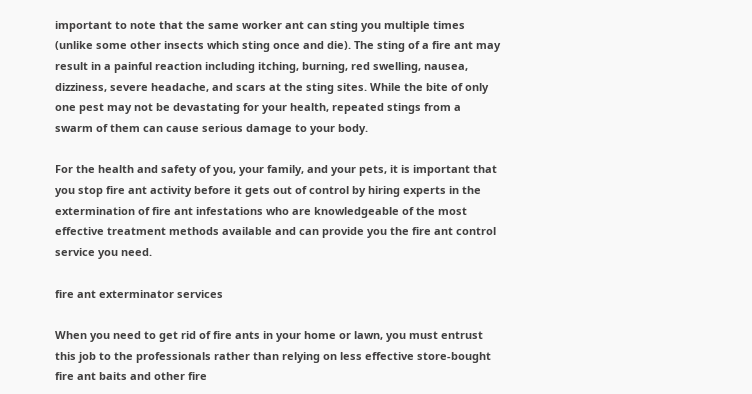important to note that the same worker ant can sting you multiple times (unlike some other insects which sting once and die). The sting of a fire ant may result in a painful reaction including itching, burning, red swelling, nausea, dizziness, severe headache, and scars at the sting sites. While the bite of only one pest may not be devastating for your health, repeated stings from a swarm of them can cause serious damage to your body.

For the health and safety of you, your family, and your pets, it is important that you stop fire ant activity before it gets out of control by hiring experts in the extermination of fire ant infestations who are knowledgeable of the most effective treatment methods available and can provide you the fire ant control service you need.

fire ant exterminator services

When you need to get rid of fire ants in your home or lawn, you must entrust this job to the professionals rather than relying on less effective store-bought fire ant baits and other fire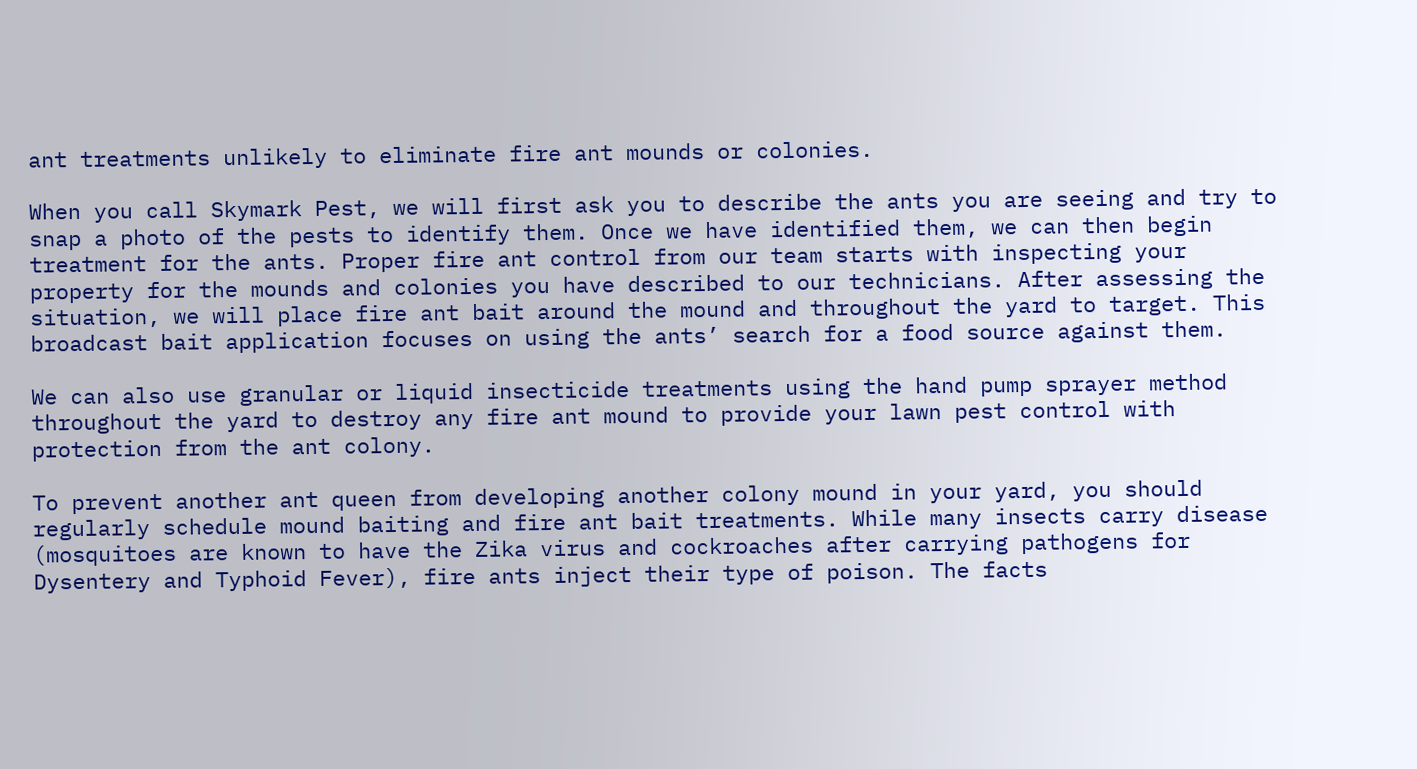ant treatments unlikely to eliminate fire ant mounds or colonies.

When you call Skymark Pest, we will first ask you to describe the ants you are seeing and try to snap a photo of the pests to identify them. Once we have identified them, we can then begin treatment for the ants. Proper fire ant control from our team starts with inspecting your property for the mounds and colonies you have described to our technicians. After assessing the situation, we will place fire ant bait around the mound and throughout the yard to target. This broadcast bait application focuses on using the ants’ search for a food source against them.

We can also use granular or liquid insecticide treatments using the hand pump sprayer method throughout the yard to destroy any fire ant mound to provide your lawn pest control with protection from the ant colony.

To prevent another ant queen from developing another colony mound in your yard, you should regularly schedule mound baiting and fire ant bait treatments. While many insects carry disease (mosquitoes are known to have the Zika virus and cockroaches after carrying pathogens for Dysentery and Typhoid Fever), fire ants inject their type of poison. The facts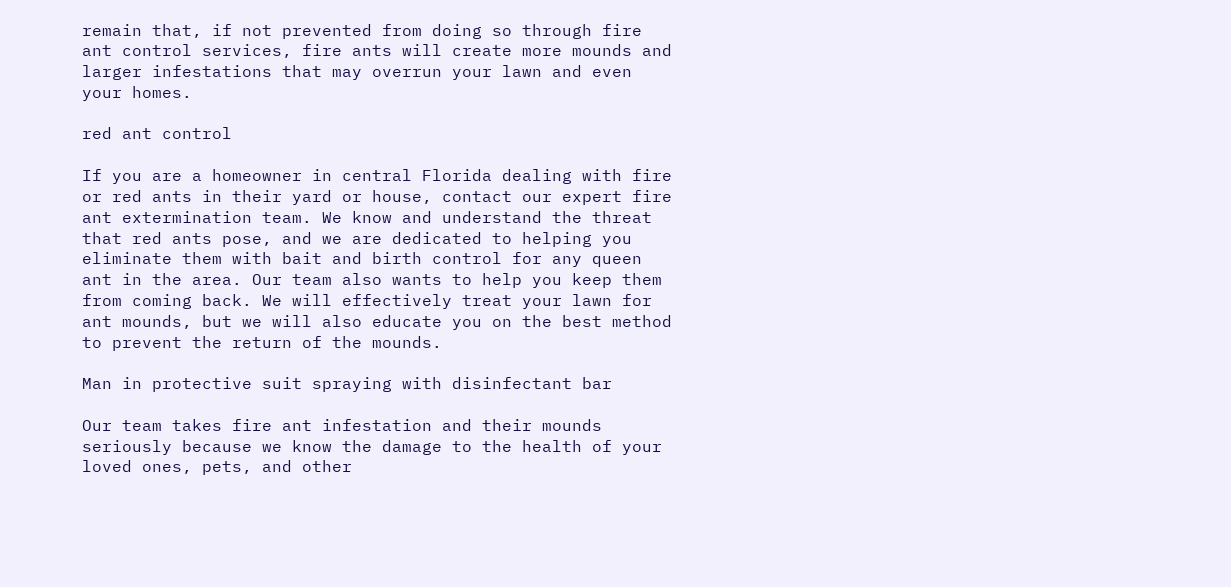remain that, if not prevented from doing so through fire ant control services, fire ants will create more mounds and larger infestations that may overrun your lawn and even your homes.

red ant control

If you are a homeowner in central Florida dealing with fire or red ants in their yard or house, contact our expert fire ant extermination team. We know and understand the threat that red ants pose, and we are dedicated to helping you eliminate them with bait and birth control for any queen ant in the area. Our team also wants to help you keep them from coming back. We will effectively treat your lawn for  ant mounds, but we will also educate you on the best method to prevent the return of the mounds.

Man in protective suit spraying with disinfectant bar

Our team takes fire ant infestation and their mounds seriously because we know the damage to the health of your loved ones, pets, and other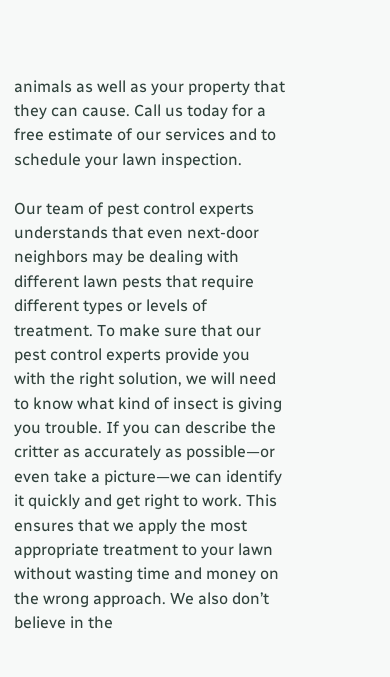animals as well as your property that they can cause. Call us today for a free estimate of our services and to schedule your lawn inspection.

Our team of pest control experts understands that even next-door neighbors may be dealing with different lawn pests that require different types or levels of treatment. To make sure that our pest control experts provide you with the right solution, we will need to know what kind of insect is giving you trouble. If you can describe the critter as accurately as possible—or even take a picture—we can identify it quickly and get right to work. This ensures that we apply the most appropriate treatment to your lawn without wasting time and money on the wrong approach. We also don’t believe in the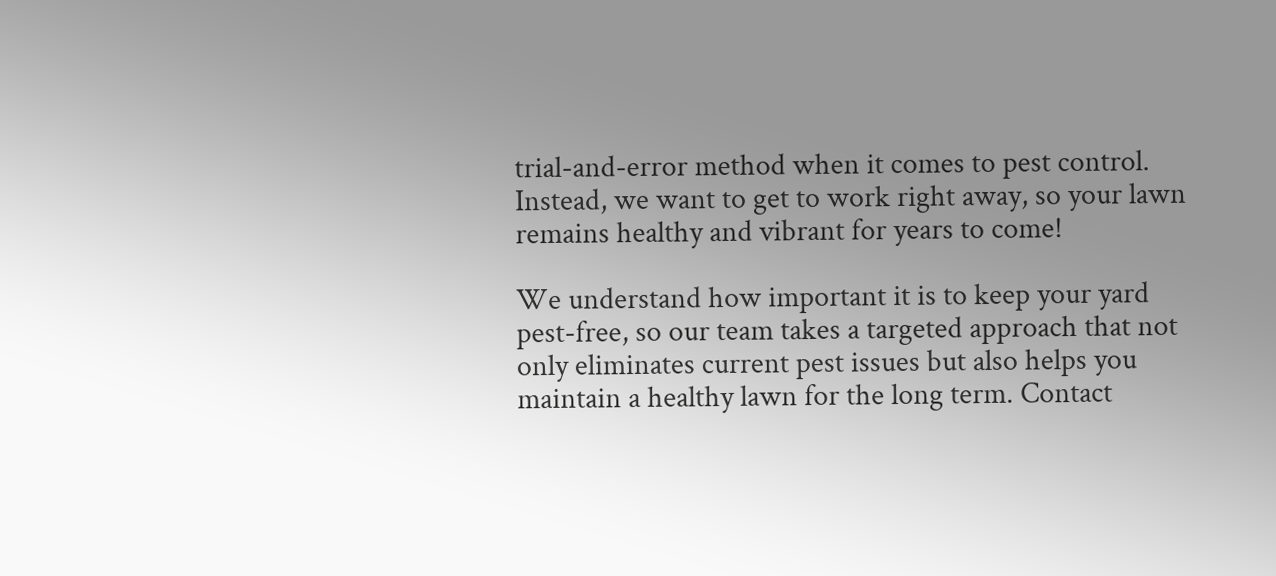trial-and-error method when it comes to pest control. Instead, we want to get to work right away, so your lawn remains healthy and vibrant for years to come!

We understand how important it is to keep your yard pest-free, so our team takes a targeted approach that not only eliminates current pest issues but also helps you maintain a healthy lawn for the long term. Contact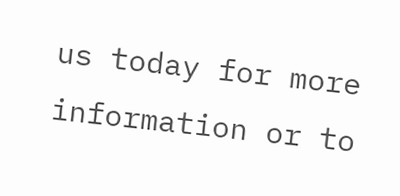us today for more information or to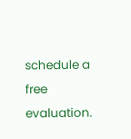schedule a free evaluation.